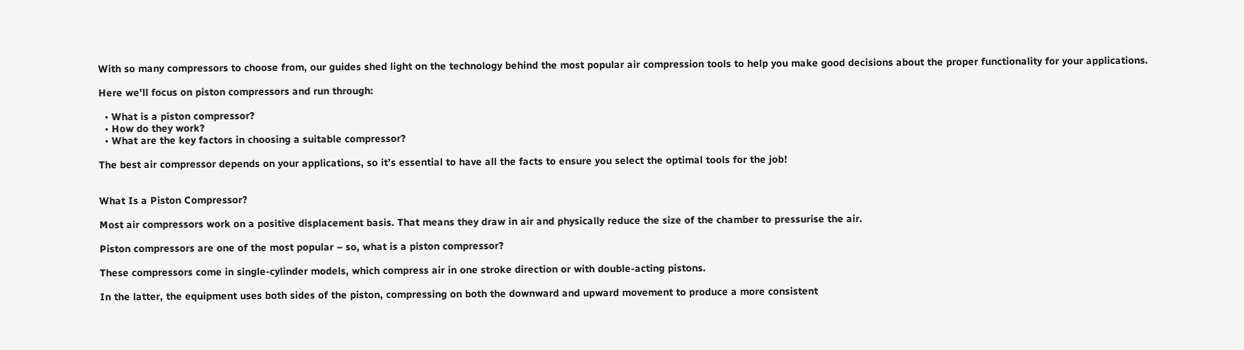With so many compressors to choose from, our guides shed light on the technology behind the most popular air compression tools to help you make good decisions about the proper functionality for your applications.

Here we’ll focus on piston compressors and run through:

  • What is a piston compressor?
  • How do they work?
  • What are the key factors in choosing a suitable compressor?

The best air compressor depends on your applications, so it’s essential to have all the facts to ensure you select the optimal tools for the job!


What Is a Piston Compressor?

Most air compressors work on a positive displacement basis. That means they draw in air and physically reduce the size of the chamber to pressurise the air.

Piston compressors are one of the most popular – so, what is a piston compressor?

These compressors come in single-cylinder models, which compress air in one stroke direction or with double-acting pistons.

In the latter, the equipment uses both sides of the piston, compressing on both the downward and upward movement to produce a more consistent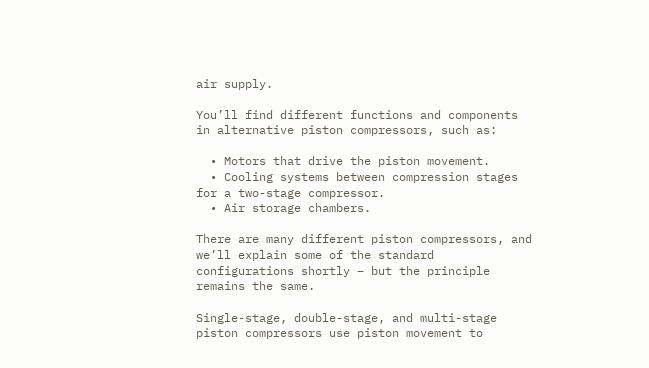air supply.

You’ll find different functions and components in alternative piston compressors, such as:

  • Motors that drive the piston movement.
  • Cooling systems between compression stages for a two-stage compressor.
  • Air storage chambers.

There are many different piston compressors, and we’ll explain some of the standard configurations shortly – but the principle remains the same.

Single-stage, double-stage, and multi-stage piston compressors use piston movement to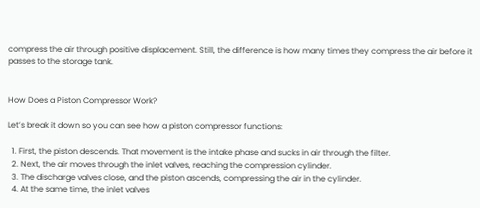compress the air through positive displacement. Still, the difference is how many times they compress the air before it passes to the storage tank.


How Does a Piston Compressor Work?

Let’s break it down so you can see how a piston compressor functions:

  1. First, the piston descends. That movement is the intake phase and sucks in air through the filter.
  2. Next, the air moves through the inlet valves, reaching the compression cylinder.
  3. The discharge valves close, and the piston ascends, compressing the air in the cylinder.
  4. At the same time, the inlet valves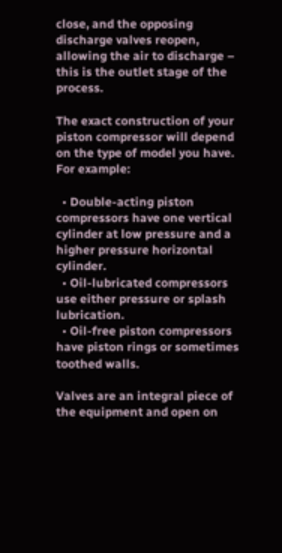close, and the opposing discharge valves reopen, allowing the air to discharge – this is the outlet stage of the process.

The exact construction of your piston compressor will depend on the type of model you have. For example:

  • Double-acting piston compressors have one vertical cylinder at low pressure and a higher pressure horizontal cylinder.
  • Oil-lubricated compressors use either pressure or splash lubrication.
  • Oil-free piston compressors have piston rings or sometimes toothed walls.

Valves are an integral piece of the equipment and open on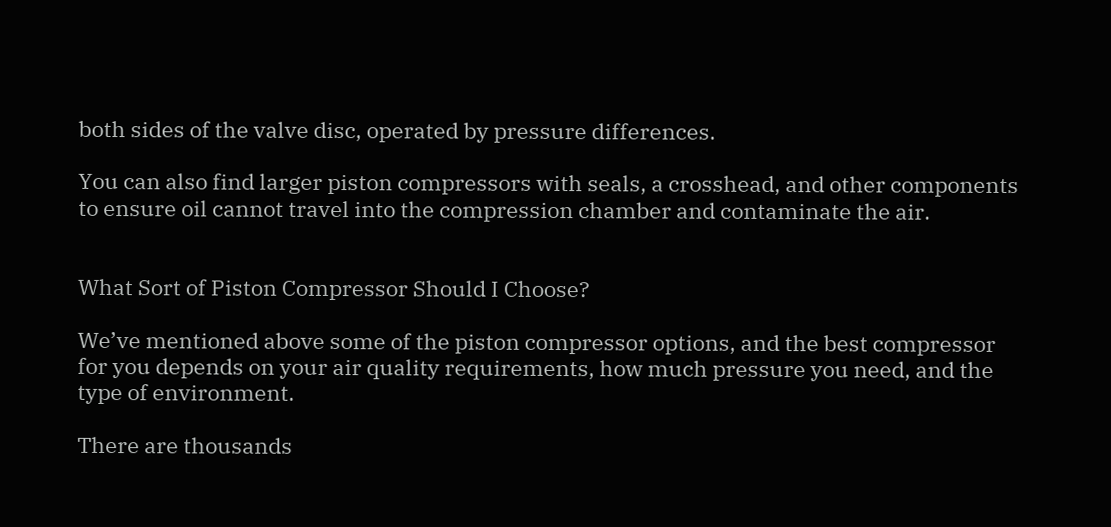both sides of the valve disc, operated by pressure differences.

You can also find larger piston compressors with seals, a crosshead, and other components to ensure oil cannot travel into the compression chamber and contaminate the air.


What Sort of Piston Compressor Should I Choose?

We’ve mentioned above some of the piston compressor options, and the best compressor for you depends on your air quality requirements, how much pressure you need, and the type of environment.

There are thousands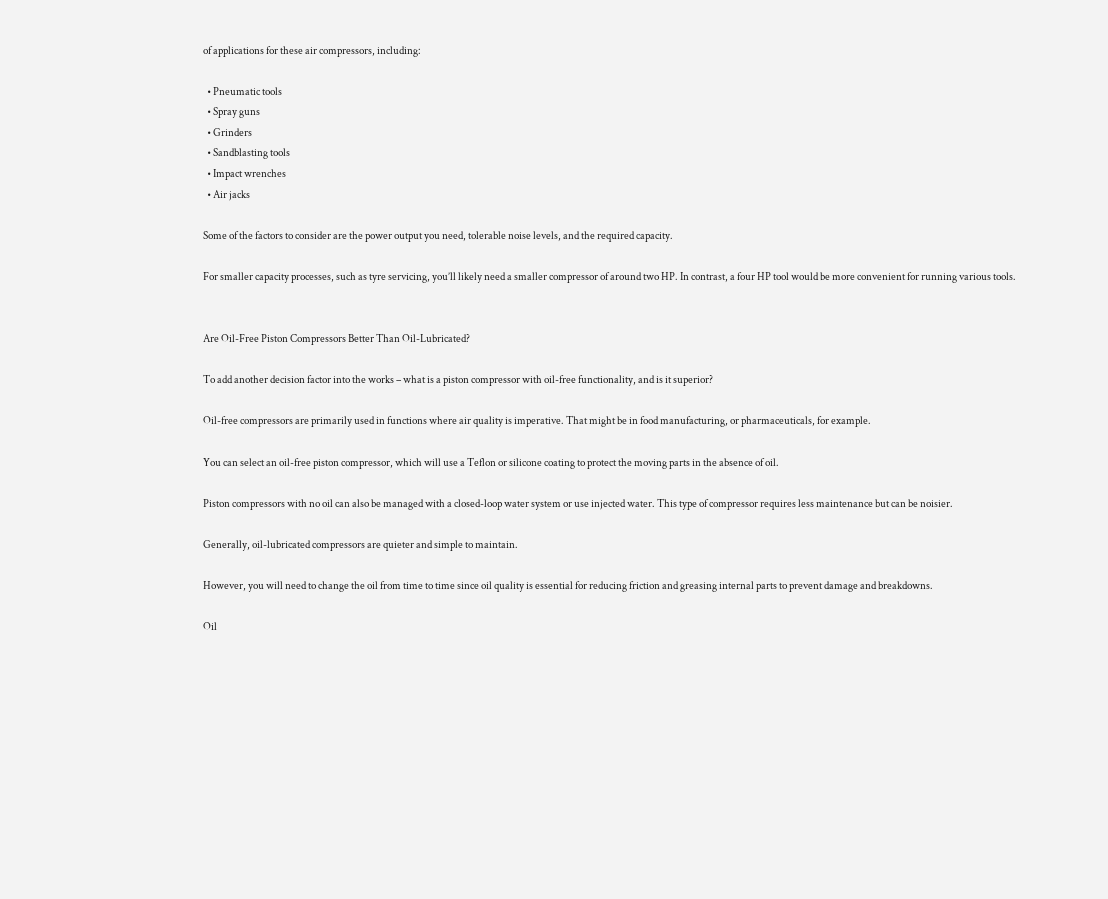of applications for these air compressors, including:

  • Pneumatic tools
  • Spray guns
  • Grinders
  • Sandblasting tools
  • Impact wrenches
  • Air jacks

Some of the factors to consider are the power output you need, tolerable noise levels, and the required capacity.

For smaller capacity processes, such as tyre servicing, you’ll likely need a smaller compressor of around two HP. In contrast, a four HP tool would be more convenient for running various tools.


Are Oil-Free Piston Compressors Better Than Oil-Lubricated?

To add another decision factor into the works – what is a piston compressor with oil-free functionality, and is it superior?

Oil-free compressors are primarily used in functions where air quality is imperative. That might be in food manufacturing, or pharmaceuticals, for example.

You can select an oil-free piston compressor, which will use a Teflon or silicone coating to protect the moving parts in the absence of oil.

Piston compressors with no oil can also be managed with a closed-loop water system or use injected water. This type of compressor requires less maintenance but can be noisier.

Generally, oil-lubricated compressors are quieter and simple to maintain.

However, you will need to change the oil from time to time since oil quality is essential for reducing friction and greasing internal parts to prevent damage and breakdowns.

Oil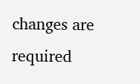changes are required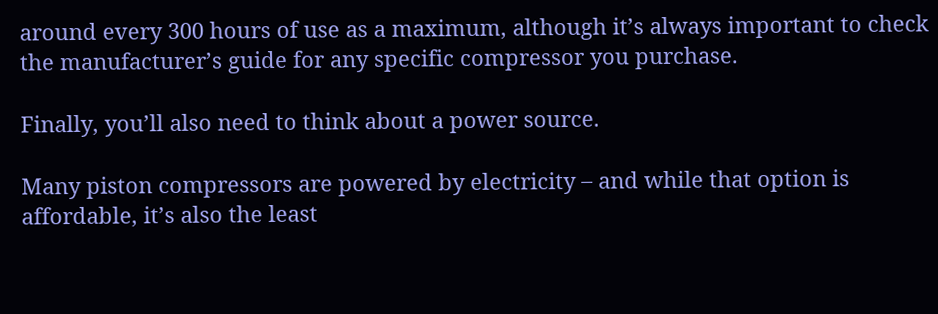around every 300 hours of use as a maximum, although it’s always important to check the manufacturer’s guide for any specific compressor you purchase.

Finally, you’ll also need to think about a power source.

Many piston compressors are powered by electricity – and while that option is affordable, it’s also the least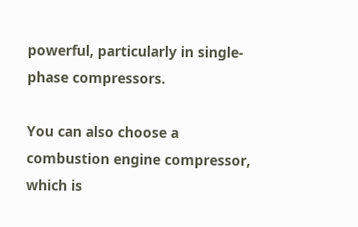powerful, particularly in single-phase compressors.

You can also choose a combustion engine compressor, which is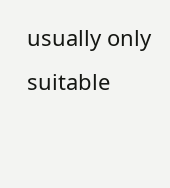usually only suitable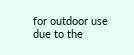for outdoor use due to the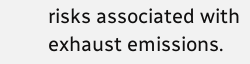risks associated with exhaust emissions.